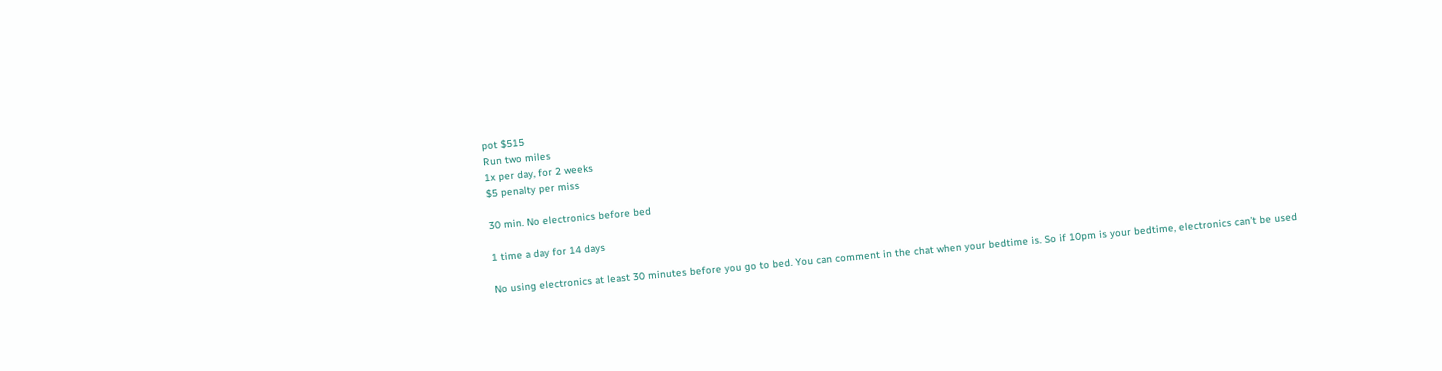pot $515
Run two miles
1x per day, for 2 weeks
$5 penalty per miss

30 min. No electronics before bed

1 time a day for 14 days

No using electronics at least 30 minutes before you go to bed. You can comment in the chat when your bedtime is. So if 10pm is your bedtime, electronics can’t be used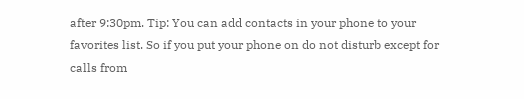after 9:30pm. Tip: You can add contacts in your phone to your favorites list. So if you put your phone on do not disturb except for calls from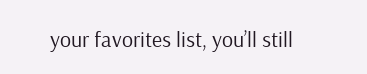your favorites list, you’ll still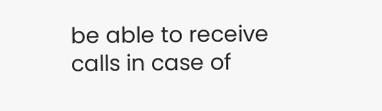be able to receive calls in case of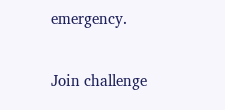emergency.

Join challenge